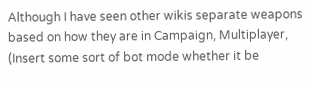Although I have seen other wikis separate weapons based on how they are in Campaign, Multiplayer, (Insert some sort of bot mode whether it be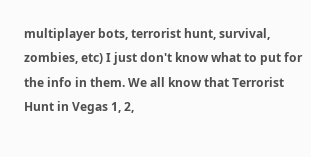multiplayer bots, terrorist hunt, survival, zombies, etc) I just don't know what to put for the info in them. We all know that Terrorist Hunt in Vegas 1, 2,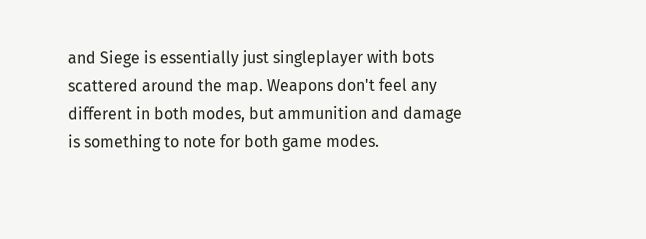and Siege is essentially just singleplayer with bots scattered around the map. Weapons don't feel any different in both modes, but ammunition and damage is something to note for both game modes.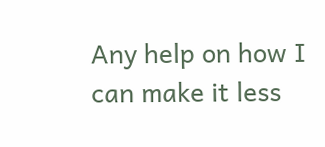Any help on how I can make it less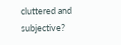cluttered and subjective?